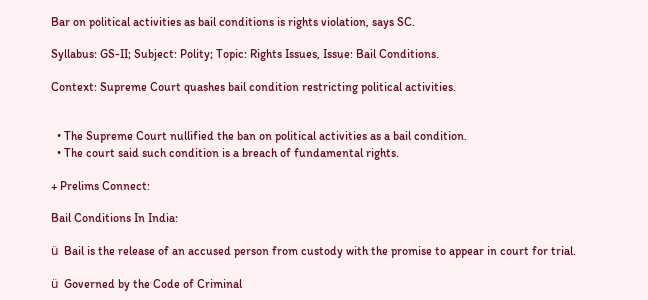Bar on political activities as bail conditions is rights violation, says SC.

Syllabus: GS-II; Subject: Polity; Topic: Rights Issues, Issue: Bail Conditions.

Context: Supreme Court quashes bail condition restricting political activities.


  • The Supreme Court nullified the ban on political activities as a bail condition.
  • The court said such condition is a breach of fundamental rights.

+ Prelims Connect:

Bail Conditions In India:

ü  Bail is the release of an accused person from custody with the promise to appear in court for trial.

ü  Governed by the Code of Criminal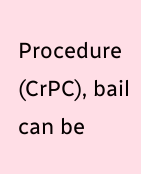Procedure (CrPC), bail can be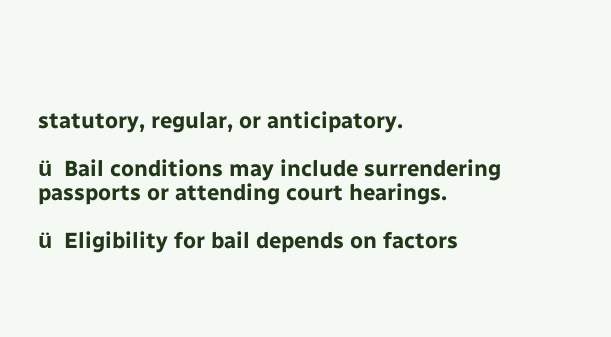statutory, regular, or anticipatory.

ü  Bail conditions may include surrendering passports or attending court hearings.

ü  Eligibility for bail depends on factors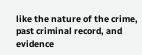like the nature of the crime, past criminal record, and evidence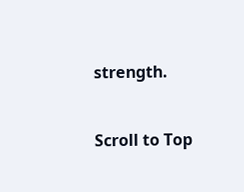strength.


Scroll to Top